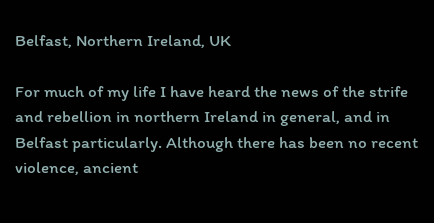Belfast, Northern Ireland, UK

For much of my life I have heard the news of the strife and rebellion in northern Ireland in general, and in Belfast particularly. Although there has been no recent violence, ancient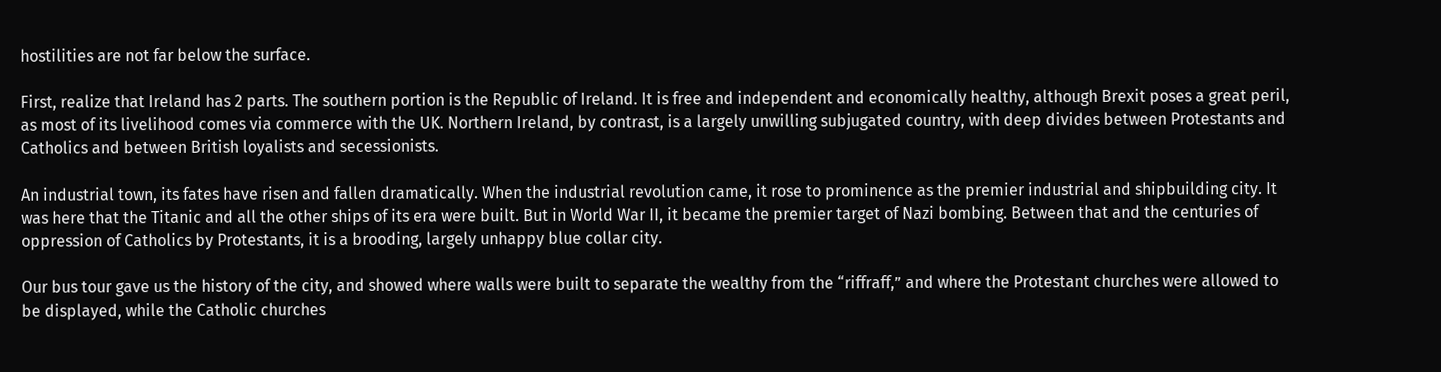hostilities are not far below the surface.

First, realize that Ireland has 2 parts. The southern portion is the Republic of Ireland. It is free and independent and economically healthy, although Brexit poses a great peril, as most of its livelihood comes via commerce with the UK. Northern Ireland, by contrast, is a largely unwilling subjugated country, with deep divides between Protestants and Catholics and between British loyalists and secessionists.

An industrial town, its fates have risen and fallen dramatically. When the industrial revolution came, it rose to prominence as the premier industrial and shipbuilding city. It was here that the Titanic and all the other ships of its era were built. But in World War II, it became the premier target of Nazi bombing. Between that and the centuries of oppression of Catholics by Protestants, it is a brooding, largely unhappy blue collar city.

Our bus tour gave us the history of the city, and showed where walls were built to separate the wealthy from the “riffraff,” and where the Protestant churches were allowed to be displayed, while the Catholic churches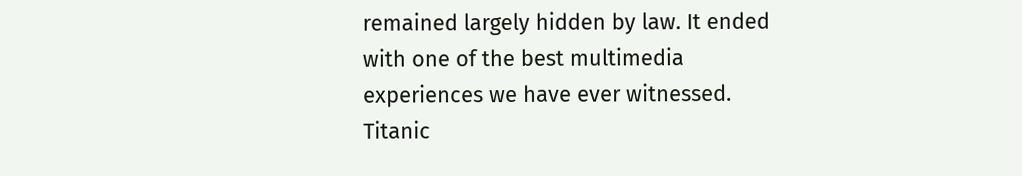remained largely hidden by law. It ended with one of the best multimedia experiences we have ever witnessed. Titanic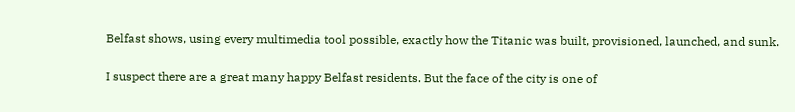Belfast shows, using every multimedia tool possible, exactly how the Titanic was built, provisioned, launched, and sunk.

I suspect there are a great many happy Belfast residents. But the face of the city is one of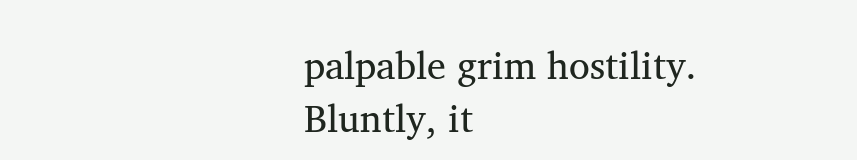palpable grim hostility. Bluntly, it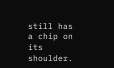still has a chip on its shoulder.